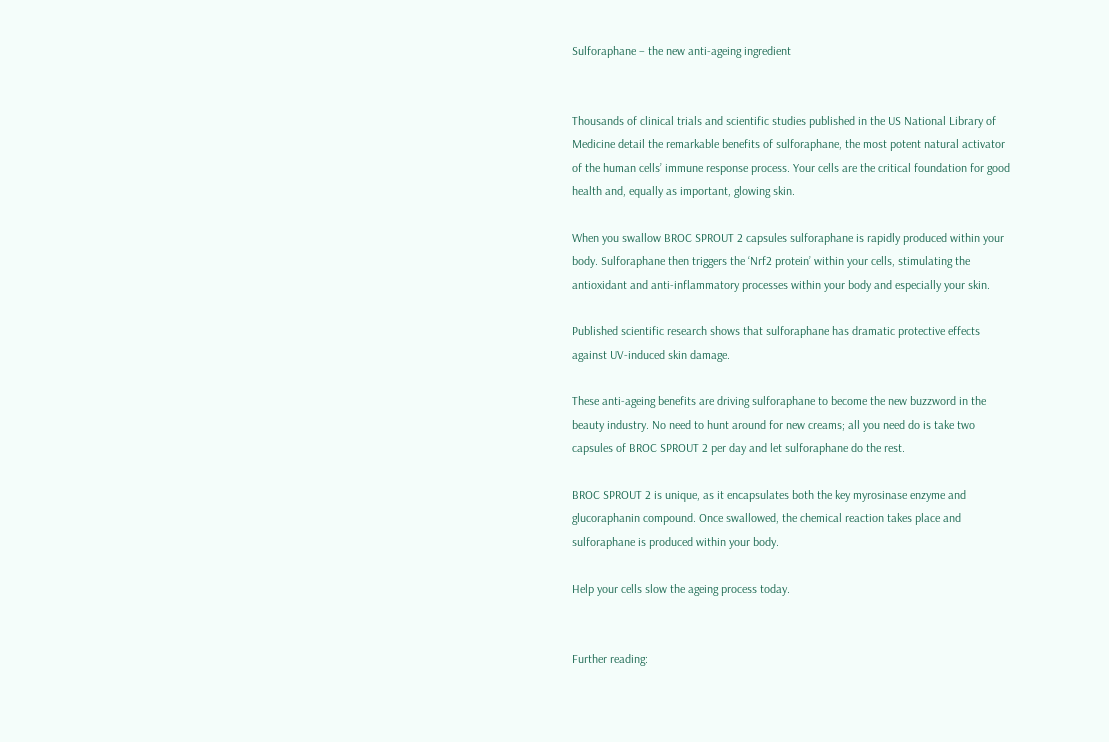Sulforaphane – the new anti-ageing ingredient


Thousands of clinical trials and scientific studies published in the US National Library of Medicine detail the remarkable benefits of sulforaphane, the most potent natural activator of the human cells’ immune response process. Your cells are the critical foundation for good health and, equally as important, glowing skin.

When you swallow BROC SPROUT 2 capsules sulforaphane is rapidly produced within your body. Sulforaphane then triggers the ‘Nrf2 protein’ within your cells, stimulating the antioxidant and anti-inflammatory processes within your body and especially your skin.

Published scientific research shows that sulforaphane has dramatic protective effects against UV-induced skin damage.

These anti-ageing benefits are driving sulforaphane to become the new buzzword in the beauty industry. No need to hunt around for new creams; all you need do is take two capsules of BROC SPROUT 2 per day and let sulforaphane do the rest.

BROC SPROUT 2 is unique, as it encapsulates both the key myrosinase enzyme and glucoraphanin compound. Once swallowed, the chemical reaction takes place and sulforaphane is produced within your body.

Help your cells slow the ageing process today.


Further reading: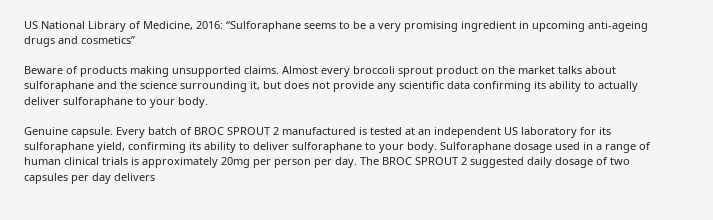US National Library of Medicine, 2016: “Sulforaphane seems to be a very promising ingredient in upcoming anti-ageing drugs and cosmetics”

Beware of products making unsupported claims. Almost every broccoli sprout product on the market talks about sulforaphane and the science surrounding it, but does not provide any scientific data confirming its ability to actually deliver sulforaphane to your body.

Genuine capsule. Every batch of BROC SPROUT 2 manufactured is tested at an independent US laboratory for its sulforaphane yield, confirming its ability to deliver sulforaphane to your body. Sulforaphane dosage used in a range of human clinical trials is approximately 20mg per person per day. The BROC SPROUT 2 suggested daily dosage of two capsules per day delivers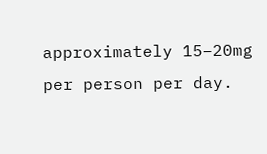approximately 15–20mg per person per day.